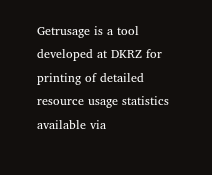Getrusage is a tool developed at DKRZ for printing of detailed resource usage statistics available via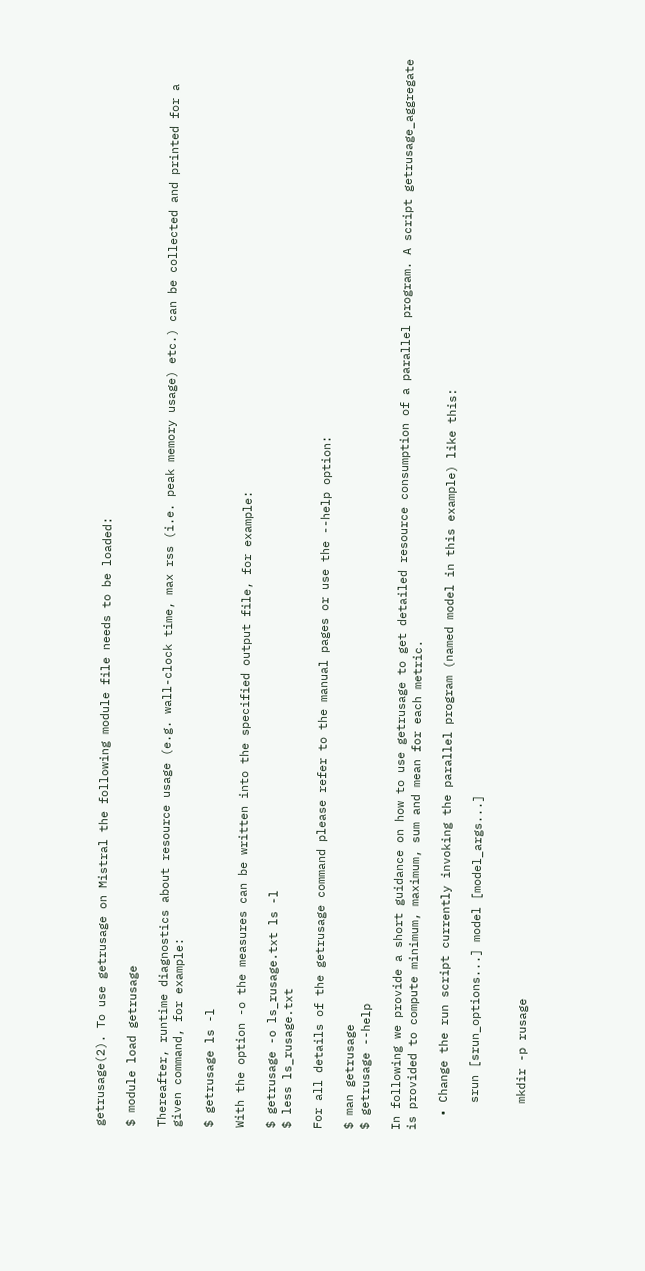getrusage(2). To use getrusage on Mistral the following module file needs to be loaded:

$ module load getrusage

Thereafter, runtime diagnostics about resource usage (e.g. wall-clock time, max rss (i.e. peak memory usage) etc.) can be collected and printed for a given command, for example:

$ getrusage ls -l

With the option -o the measures can be written into the specified output file, for example:

$ getrusage -o ls_rusage.txt ls -l
$ less ls_rusage.txt

For all details of the getrusage command please refer to the manual pages or use the --help option:

$ man getrusage
$ getrusage --help

In following we provide a short guidance on how to use getrusage to get detailed resource consumption of a parallel program. A script getrusage_aggregate is provided to compute minimum, maximum, sum and mean for each metric.

  • Change the run script currently invoking the parallel program (named model in this example) like this:

    srun [srun_options...] model [model_args...]


    mkdir -p rusage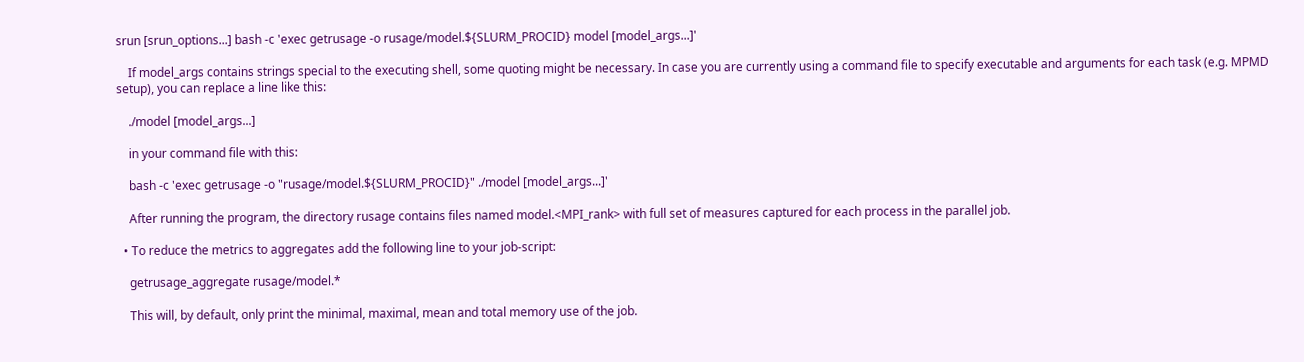srun [srun_options...] bash -c 'exec getrusage -o rusage/model.${SLURM_PROCID} model [model_args...]'

    If model_args contains strings special to the executing shell, some quoting might be necessary. In case you are currently using a command file to specify executable and arguments for each task (e.g. MPMD setup), you can replace a line like this:

    ./model [model_args...]

    in your command file with this:

    bash -c 'exec getrusage -o "rusage/model.${SLURM_PROCID}" ./model [model_args...]'

    After running the program, the directory rusage contains files named model.<MPI_rank> with full set of measures captured for each process in the parallel job.

  • To reduce the metrics to aggregates add the following line to your job-script:

    getrusage_aggregate rusage/model.*

    This will, by default, only print the minimal, maximal, mean and total memory use of the job.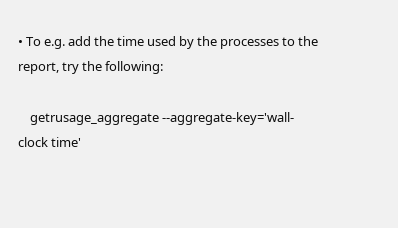• To e.g. add the time used by the processes to the report, try the following:

    getrusage_aggregate --aggregate-key='wall-clock time'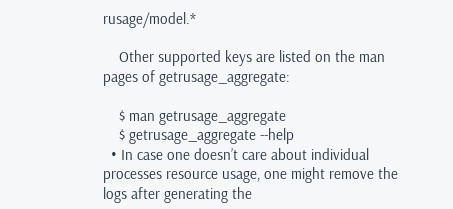rusage/model.*

    Other supported keys are listed on the man pages of getrusage_aggregate:

    $ man getrusage_aggregate
    $ getrusage_aggregate --help
  • In case one doesn’t care about individual processes resource usage, one might remove the logs after generating the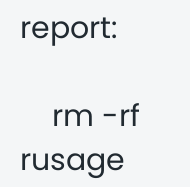report:

    rm -rf rusage